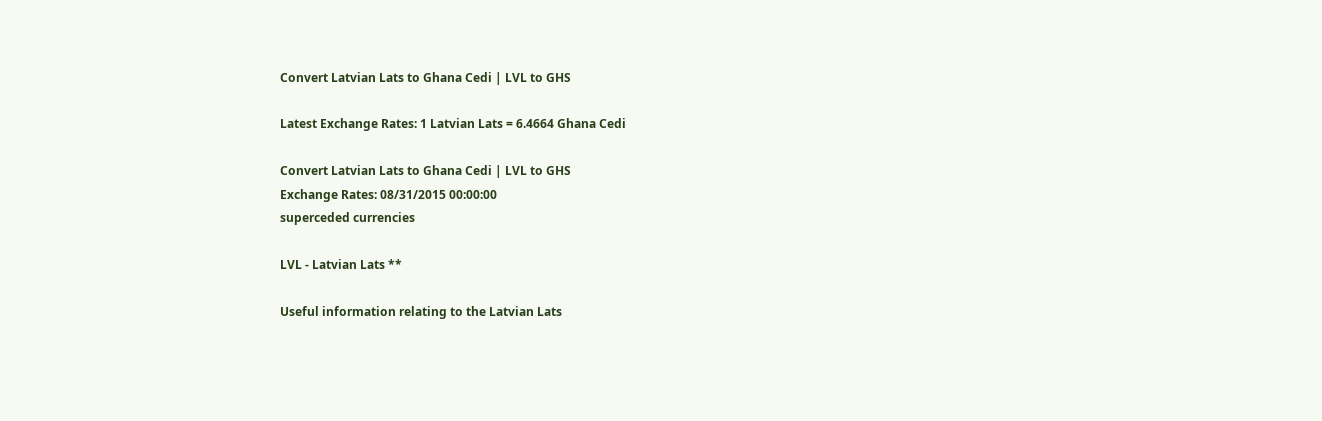Convert Latvian Lats to Ghana Cedi | LVL to GHS

Latest Exchange Rates: 1 Latvian Lats = 6.4664 Ghana Cedi

Convert Latvian Lats to Ghana Cedi | LVL to GHS
Exchange Rates: 08/31/2015 00:00:00
superceded currencies

LVL - Latvian Lats **

Useful information relating to the Latvian Lats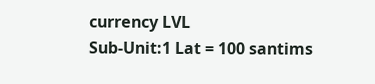currency LVL
Sub-Unit:1 Lat = 100 santims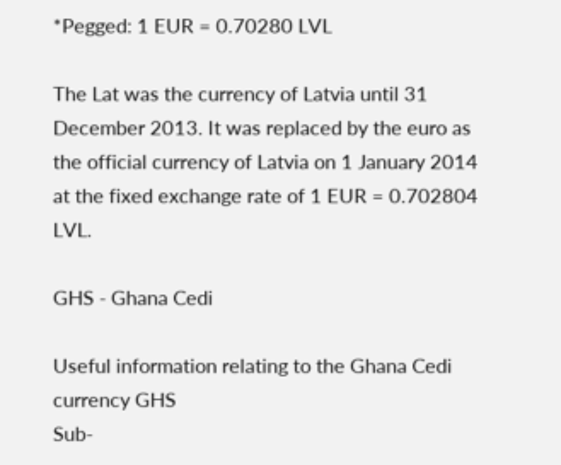*Pegged: 1 EUR = 0.70280 LVL

The Lat was the currency of Latvia until 31 December 2013. It was replaced by the euro as the official currency of Latvia on 1 January 2014 at the fixed exchange rate of 1 EUR = 0.702804 LVL.

GHS - Ghana Cedi

Useful information relating to the Ghana Cedi currency GHS
Sub-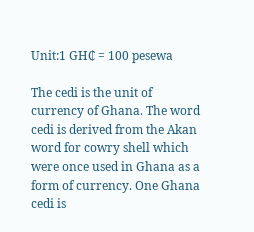Unit:1 GH₵ = 100 pesewa

The cedi is the unit of currency of Ghana. The word cedi is derived from the Akan word for cowry shell which were once used in Ghana as a form of currency. One Ghana cedi is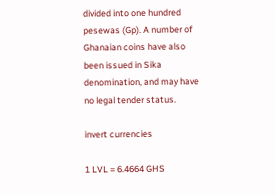divided into one hundred pesewas (Gp). A number of Ghanaian coins have also been issued in Sika denomination, and may have no legal tender status.

invert currencies

1 LVL = 6.4664 GHS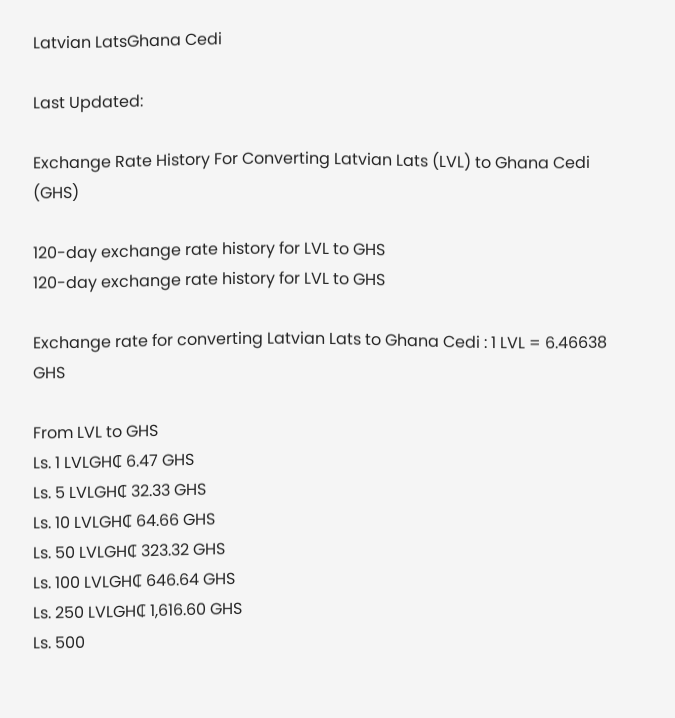Latvian LatsGhana Cedi

Last Updated:

Exchange Rate History For Converting Latvian Lats (LVL) to Ghana Cedi (GHS)

120-day exchange rate history for LVL to GHS
120-day exchange rate history for LVL to GHS

Exchange rate for converting Latvian Lats to Ghana Cedi : 1 LVL = 6.46638 GHS

From LVL to GHS
Ls. 1 LVLGH₵ 6.47 GHS
Ls. 5 LVLGH₵ 32.33 GHS
Ls. 10 LVLGH₵ 64.66 GHS
Ls. 50 LVLGH₵ 323.32 GHS
Ls. 100 LVLGH₵ 646.64 GHS
Ls. 250 LVLGH₵ 1,616.60 GHS
Ls. 500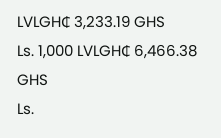LVLGH₵ 3,233.19 GHS
Ls. 1,000 LVLGH₵ 6,466.38 GHS
Ls.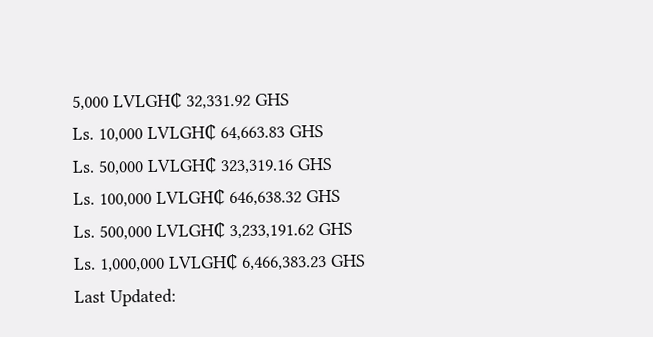5,000 LVLGH₵ 32,331.92 GHS
Ls. 10,000 LVLGH₵ 64,663.83 GHS
Ls. 50,000 LVLGH₵ 323,319.16 GHS
Ls. 100,000 LVLGH₵ 646,638.32 GHS
Ls. 500,000 LVLGH₵ 3,233,191.62 GHS
Ls. 1,000,000 LVLGH₵ 6,466,383.23 GHS
Last Updated: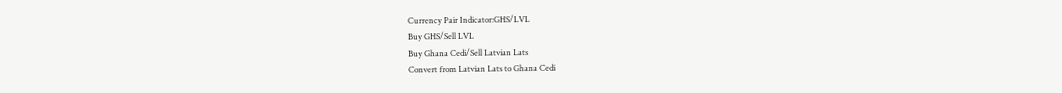Currency Pair Indicator:GHS/LVL
Buy GHS/Sell LVL
Buy Ghana Cedi/Sell Latvian Lats
Convert from Latvian Lats to Ghana Cedi